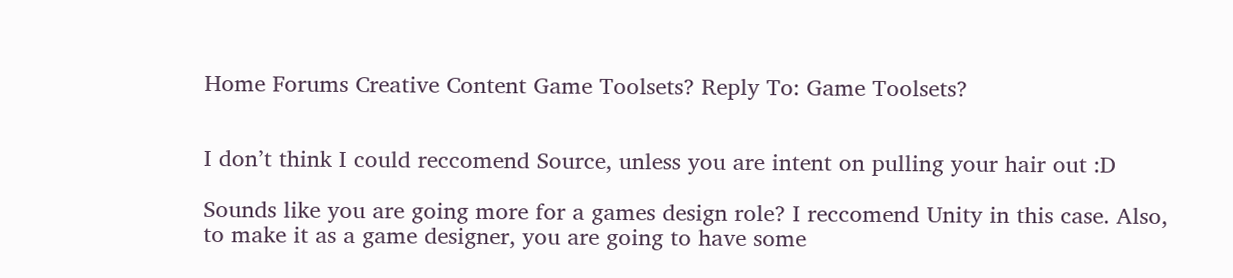Home Forums Creative Content Game Toolsets? Reply To: Game Toolsets?


I don’t think I could reccomend Source, unless you are intent on pulling your hair out :D

Sounds like you are going more for a games design role? I reccomend Unity in this case. Also, to make it as a game designer, you are going to have some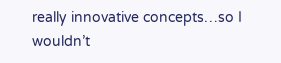really innovative concepts…so I wouldn’t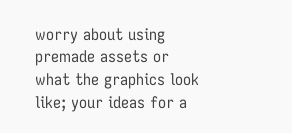worry about using premade assets or what the graphics look like; your ideas for a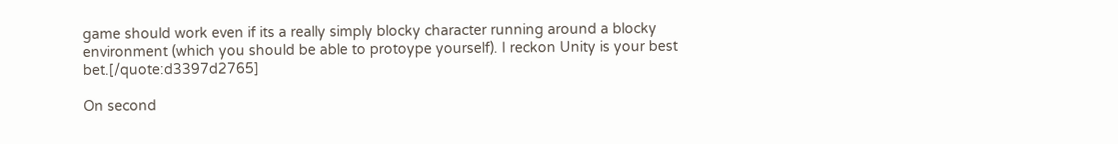game should work even if its a really simply blocky character running around a blocky environment (which you should be able to protoype yourself). I reckon Unity is your best bet.[/quote:d3397d2765]

On second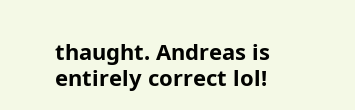thaught. Andreas is entirely correct lol!